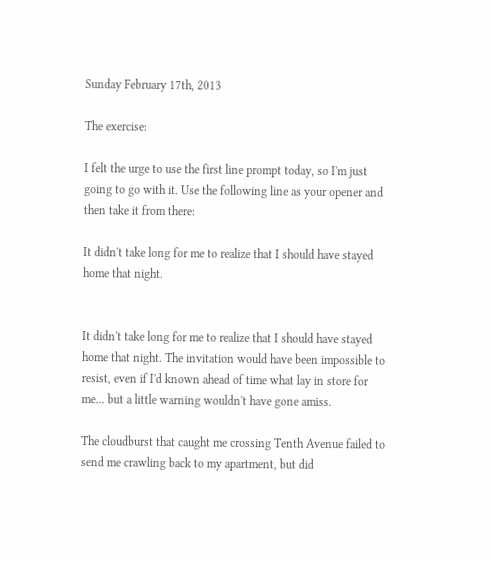Sunday February 17th, 2013

The exercise:

I felt the urge to use the first line prompt today, so I'm just going to go with it. Use the following line as your opener and then take it from there:

It didn't take long for me to realize that I should have stayed home that night.


It didn't take long for me to realize that I should have stayed home that night. The invitation would have been impossible to resist, even if I'd known ahead of time what lay in store for me... but a little warning wouldn't have gone amiss.

The cloudburst that caught me crossing Tenth Avenue failed to send me crawling back to my apartment, but did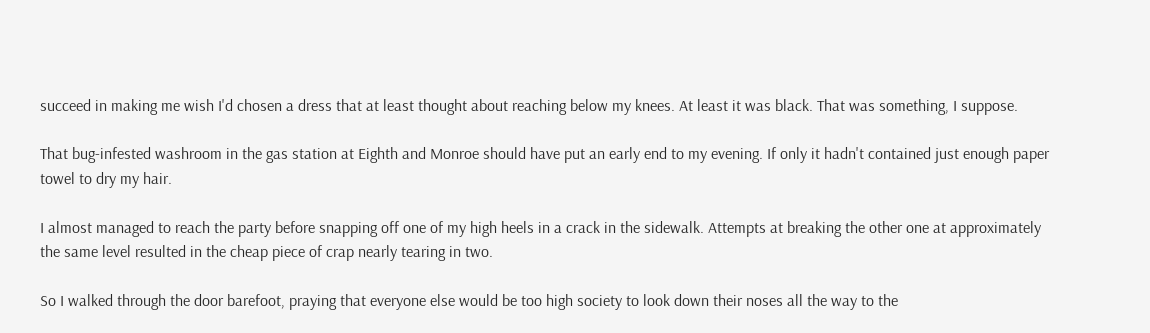succeed in making me wish I'd chosen a dress that at least thought about reaching below my knees. At least it was black. That was something, I suppose.

That bug-infested washroom in the gas station at Eighth and Monroe should have put an early end to my evening. If only it hadn't contained just enough paper towel to dry my hair.

I almost managed to reach the party before snapping off one of my high heels in a crack in the sidewalk. Attempts at breaking the other one at approximately the same level resulted in the cheap piece of crap nearly tearing in two.

So I walked through the door barefoot, praying that everyone else would be too high society to look down their noses all the way to the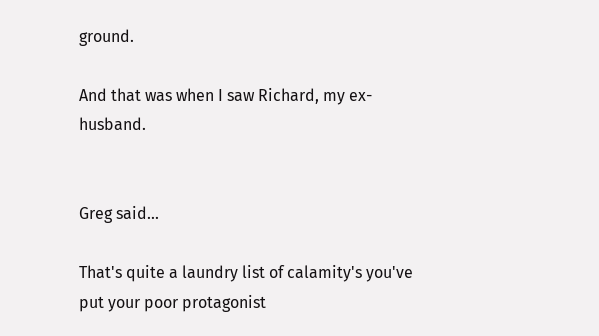ground.

And that was when I saw Richard, my ex-husband.


Greg said...

That's quite a laundry list of calamity's you've put your poor protagonist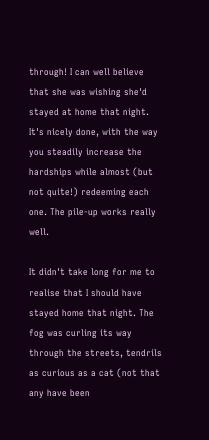through! I can well believe that she was wishing she'd stayed at home that night. It's nicely done, with the way you steadily increase the hardships while almost (but not quite!) redeeming each one. The pile-up works really well.

It didn't take long for me to realise that I should have stayed home that night. The fog was curling its way through the streets, tendrils as curious as a cat (not that any have been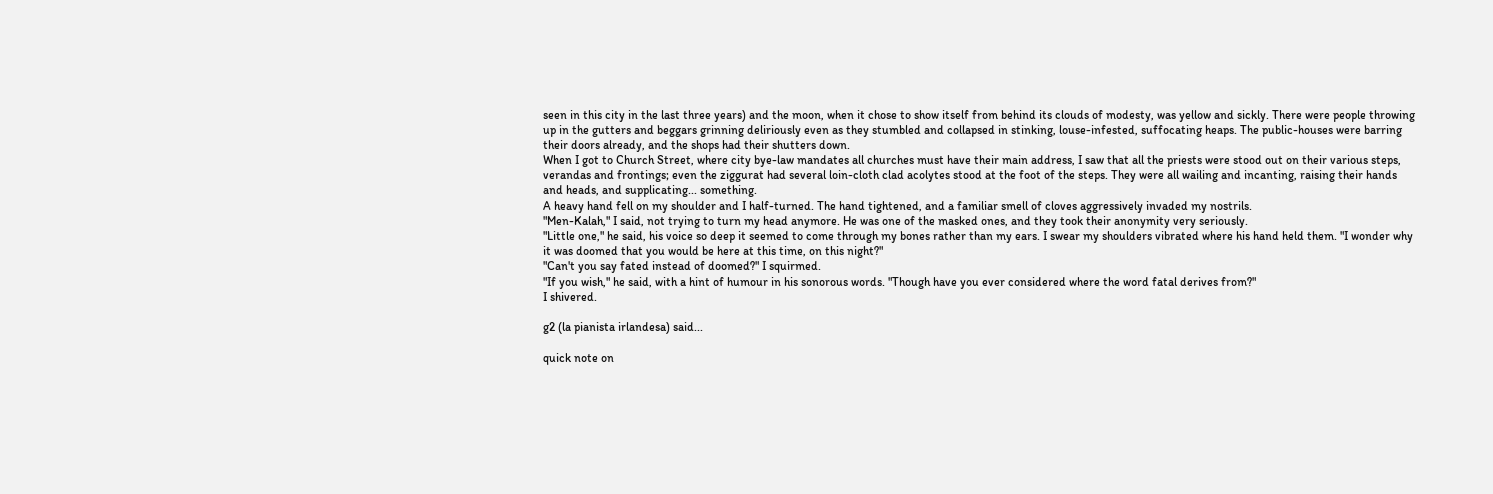seen in this city in the last three years) and the moon, when it chose to show itself from behind its clouds of modesty, was yellow and sickly. There were people throwing up in the gutters and beggars grinning deliriously even as they stumbled and collapsed in stinking, louse-infested, suffocating heaps. The public-houses were barring their doors already, and the shops had their shutters down.
When I got to Church Street, where city bye-law mandates all churches must have their main address, I saw that all the priests were stood out on their various steps, verandas and frontings; even the ziggurat had several loin-cloth clad acolytes stood at the foot of the steps. They were all wailing and incanting, raising their hands and heads, and supplicating... something.
A heavy hand fell on my shoulder and I half-turned. The hand tightened, and a familiar smell of cloves aggressively invaded my nostrils.
"Men-Kalah," I said, not trying to turn my head anymore. He was one of the masked ones, and they took their anonymity very seriously.
"Little one," he said, his voice so deep it seemed to come through my bones rather than my ears. I swear my shoulders vibrated where his hand held them. "I wonder why it was doomed that you would be here at this time, on this night?"
"Can't you say fated instead of doomed?" I squirmed.
"If you wish," he said, with a hint of humour in his sonorous words. "Though have you ever considered where the word fatal derives from?"
I shivered.

g2 (la pianista irlandesa) said...

quick note on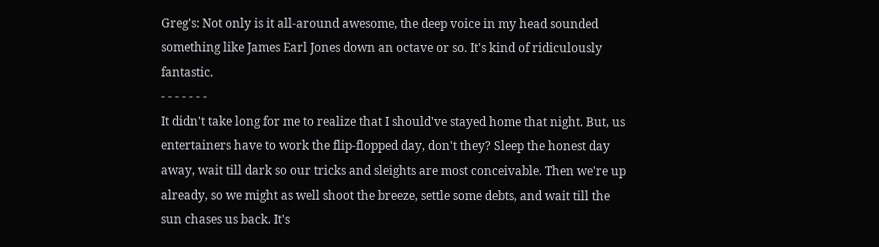Greg's: Not only is it all-around awesome, the deep voice in my head sounded something like James Earl Jones down an octave or so. It's kind of ridiculously fantastic.
- - - - - - -
It didn't take long for me to realize that I should've stayed home that night. But, us entertainers have to work the flip-flopped day, don't they? Sleep the honest day away, wait till dark so our tricks and sleights are most conceivable. Then we're up already, so we might as well shoot the breeze, settle some debts, and wait till the sun chases us back. It's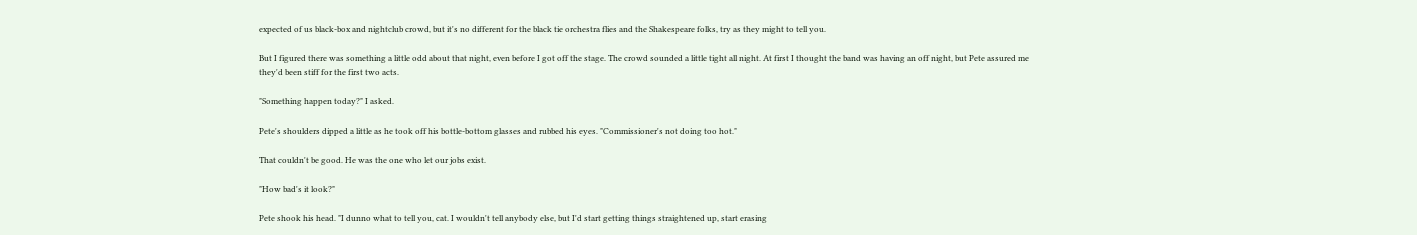expected of us black-box and nightclub crowd, but it's no different for the black tie orchestra flies and the Shakespeare folks, try as they might to tell you.

But I figured there was something a little odd about that night, even before I got off the stage. The crowd sounded a little tight all night. At first I thought the band was having an off night, but Pete assured me they'd been stiff for the first two acts.

"Something happen today?" I asked.

Pete's shoulders dipped a little as he took off his bottle-bottom glasses and rubbed his eyes. "Commissioner's not doing too hot."

That couldn't be good. He was the one who let our jobs exist.

"How bad's it look?"

Pete shook his head. "I dunno what to tell you, cat. I wouldn't tell anybody else, but I'd start getting things straightened up, start erasing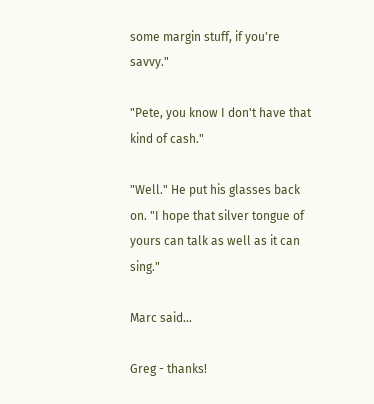some margin stuff, if you're savvy."

"Pete, you know I don't have that kind of cash."

"Well." He put his glasses back on. "I hope that silver tongue of yours can talk as well as it can sing."

Marc said...

Greg - thanks!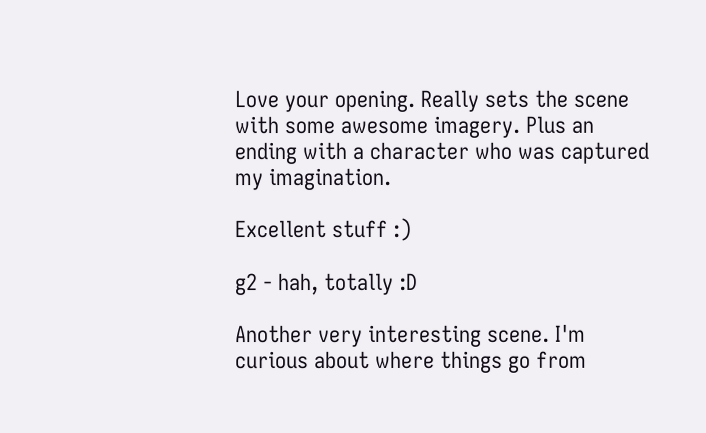Love your opening. Really sets the scene with some awesome imagery. Plus an ending with a character who was captured my imagination.

Excellent stuff :)

g2 - hah, totally :D

Another very interesting scene. I'm curious about where things go from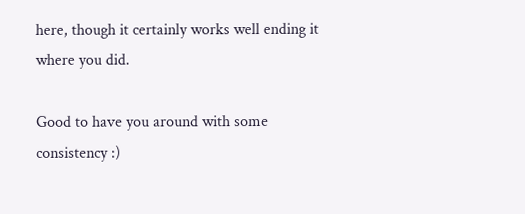here, though it certainly works well ending it where you did.

Good to have you around with some consistency :)